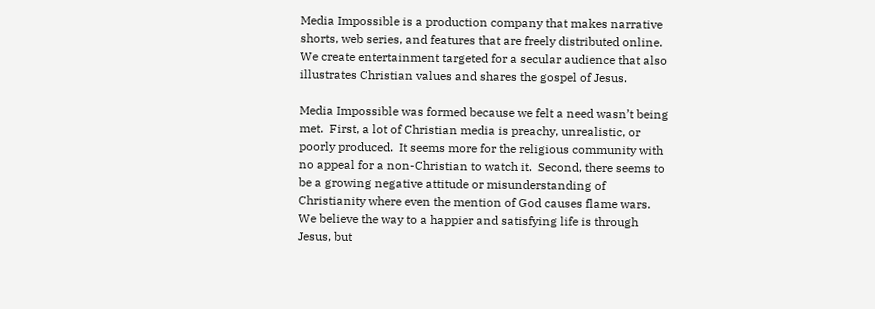Media Impossible is a production company that makes narrative shorts, web series, and features that are freely distributed online.  We create entertainment targeted for a secular audience that also illustrates Christian values and shares the gospel of Jesus.

Media Impossible was formed because we felt a need wasn’t being met.  First, a lot of Christian media is preachy, unrealistic, or poorly produced.  It seems more for the religious community with no appeal for a non-Christian to watch it.  Second, there seems to be a growing negative attitude or misunderstanding of Christianity where even the mention of God causes flame wars.  We believe the way to a happier and satisfying life is through Jesus, but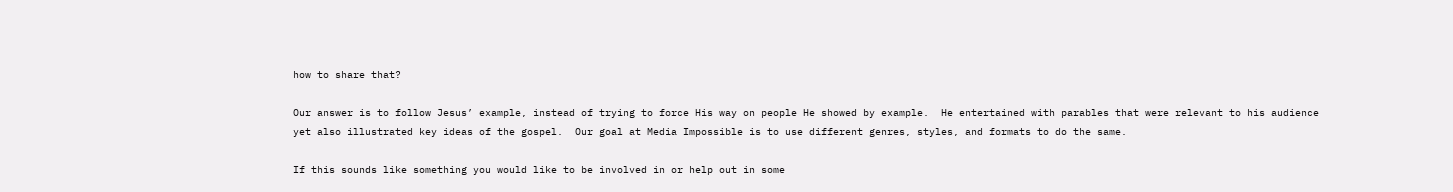how to share that?

Our answer is to follow Jesus’ example, instead of trying to force His way on people He showed by example.  He entertained with parables that were relevant to his audience yet also illustrated key ideas of the gospel.  Our goal at Media Impossible is to use different genres, styles, and formats to do the same.

If this sounds like something you would like to be involved in or help out in some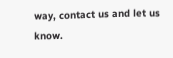way, contact us and let us know.